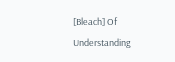[Bleach] Of Understanding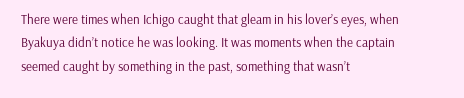There were times when Ichigo caught that gleam in his lover’s eyes, when Byakuya didn’t notice he was looking. It was moments when the captain seemed caught by something in the past, something that wasn’t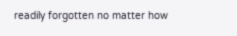readily forgotten no matter how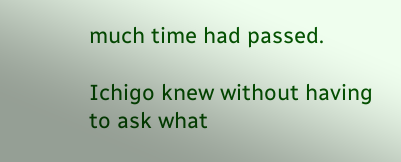much time had passed.

Ichigo knew without having to ask what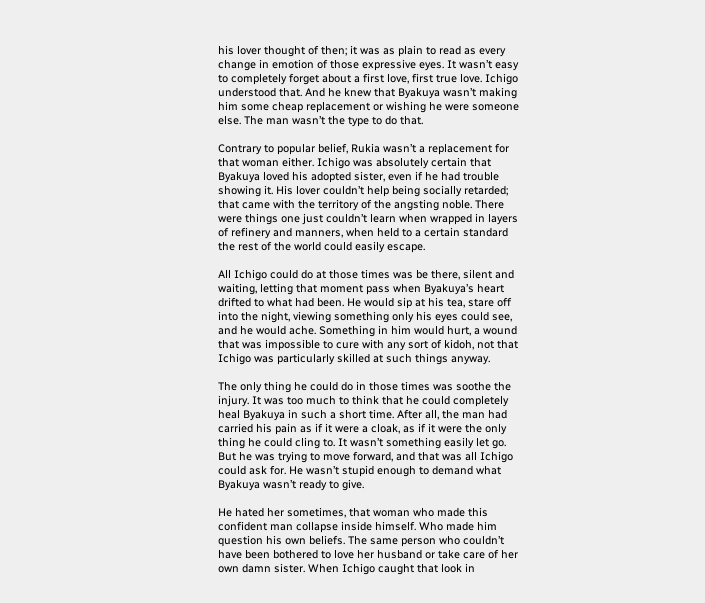his lover thought of then; it was as plain to read as every change in emotion of those expressive eyes. It wasn’t easy to completely forget about a first love, first true love. Ichigo understood that. And he knew that Byakuya wasn’t making him some cheap replacement or wishing he were someone else. The man wasn’t the type to do that.

Contrary to popular belief, Rukia wasn’t a replacement for that woman either. Ichigo was absolutely certain that Byakuya loved his adopted sister, even if he had trouble showing it. His lover couldn’t help being socially retarded; that came with the territory of the angsting noble. There were things one just couldn’t learn when wrapped in layers of refinery and manners, when held to a certain standard the rest of the world could easily escape.

All Ichigo could do at those times was be there, silent and waiting, letting that moment pass when Byakuya’s heart drifted to what had been. He would sip at his tea, stare off into the night, viewing something only his eyes could see, and he would ache. Something in him would hurt, a wound that was impossible to cure with any sort of kidoh, not that Ichigo was particularly skilled at such things anyway.

The only thing he could do in those times was soothe the injury. It was too much to think that he could completely heal Byakuya in such a short time. After all, the man had carried his pain as if it were a cloak, as if it were the only thing he could cling to. It wasn’t something easily let go. But he was trying to move forward, and that was all Ichigo could ask for. He wasn’t stupid enough to demand what Byakuya wasn’t ready to give.

He hated her sometimes, that woman who made this confident man collapse inside himself. Who made him question his own beliefs. The same person who couldn’t have been bothered to love her husband or take care of her own damn sister. When Ichigo caught that look in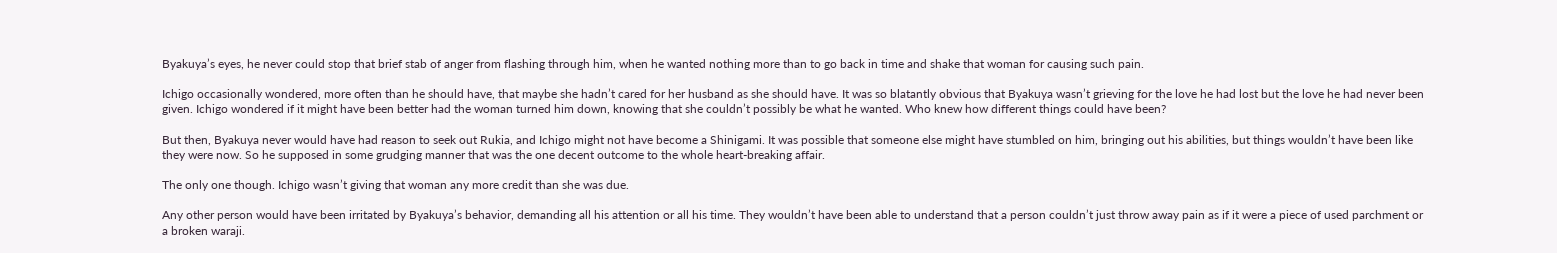Byakuya’s eyes, he never could stop that brief stab of anger from flashing through him, when he wanted nothing more than to go back in time and shake that woman for causing such pain.

Ichigo occasionally wondered, more often than he should have, that maybe she hadn’t cared for her husband as she should have. It was so blatantly obvious that Byakuya wasn’t grieving for the love he had lost but the love he had never been given. Ichigo wondered if it might have been better had the woman turned him down, knowing that she couldn’t possibly be what he wanted. Who knew how different things could have been?

But then, Byakuya never would have had reason to seek out Rukia, and Ichigo might not have become a Shinigami. It was possible that someone else might have stumbled on him, bringing out his abilities, but things wouldn’t have been like they were now. So he supposed in some grudging manner that was the one decent outcome to the whole heart-breaking affair.

The only one though. Ichigo wasn’t giving that woman any more credit than she was due.

Any other person would have been irritated by Byakuya’s behavior, demanding all his attention or all his time. They wouldn’t have been able to understand that a person couldn’t just throw away pain as if it were a piece of used parchment or a broken waraji.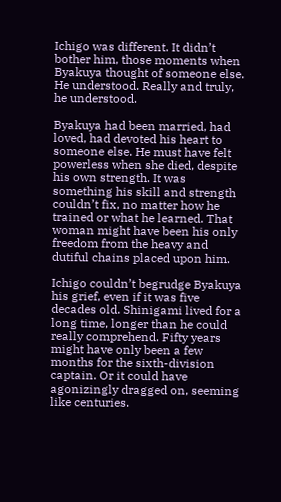Ichigo was different. It didn’t bother him, those moments when Byakuya thought of someone else. He understood. Really and truly, he understood.

Byakuya had been married, had loved, had devoted his heart to someone else. He must have felt powerless when she died, despite his own strength. It was something his skill and strength couldn’t fix, no matter how he trained or what he learned. That woman might have been his only freedom from the heavy and dutiful chains placed upon him.

Ichigo couldn’t begrudge Byakuya his grief, even if it was five decades old. Shinigami lived for a long time, longer than he could really comprehend. Fifty years might have only been a few months for the sixth-division captain. Or it could have agonizingly dragged on, seeming like centuries.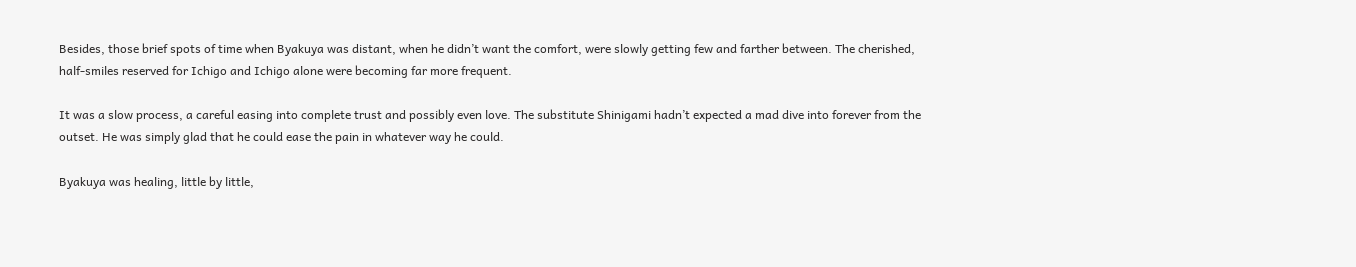Besides, those brief spots of time when Byakuya was distant, when he didn’t want the comfort, were slowly getting few and farther between. The cherished, half-smiles reserved for Ichigo and Ichigo alone were becoming far more frequent.

It was a slow process, a careful easing into complete trust and possibly even love. The substitute Shinigami hadn’t expected a mad dive into forever from the outset. He was simply glad that he could ease the pain in whatever way he could.

Byakuya was healing, little by little,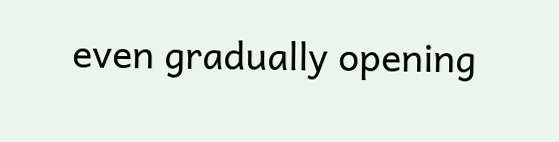even gradually opening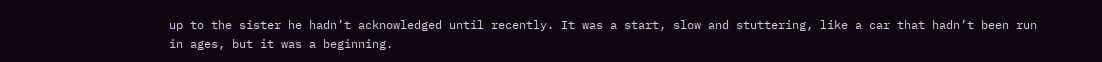up to the sister he hadn’t acknowledged until recently. It was a start, slow and stuttering, like a car that hadn’t been run in ages, but it was a beginning.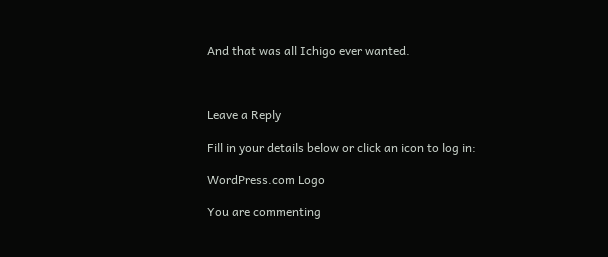And that was all Ichigo ever wanted.



Leave a Reply

Fill in your details below or click an icon to log in:

WordPress.com Logo

You are commenting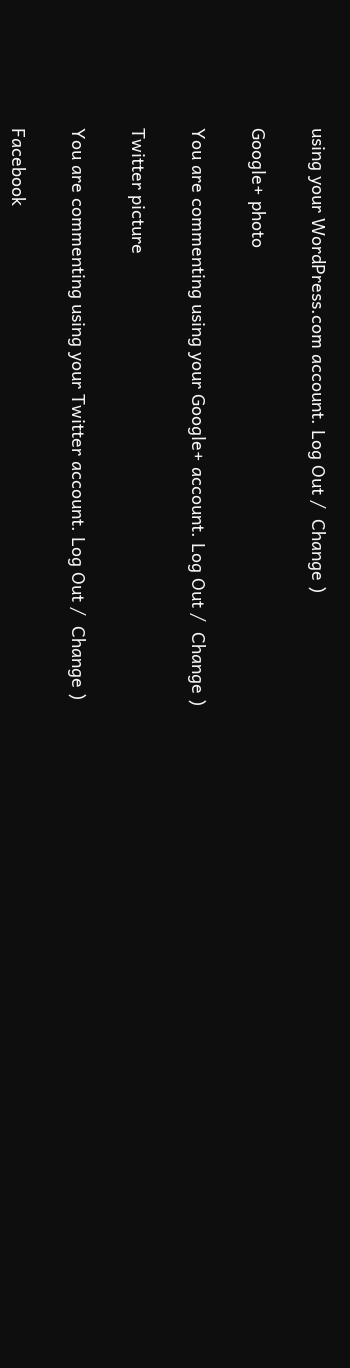using your WordPress.com account. Log Out /  Change )

Google+ photo

You are commenting using your Google+ account. Log Out /  Change )

Twitter picture

You are commenting using your Twitter account. Log Out /  Change )

Facebook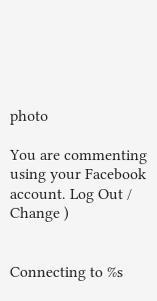photo

You are commenting using your Facebook account. Log Out /  Change )


Connecting to %s